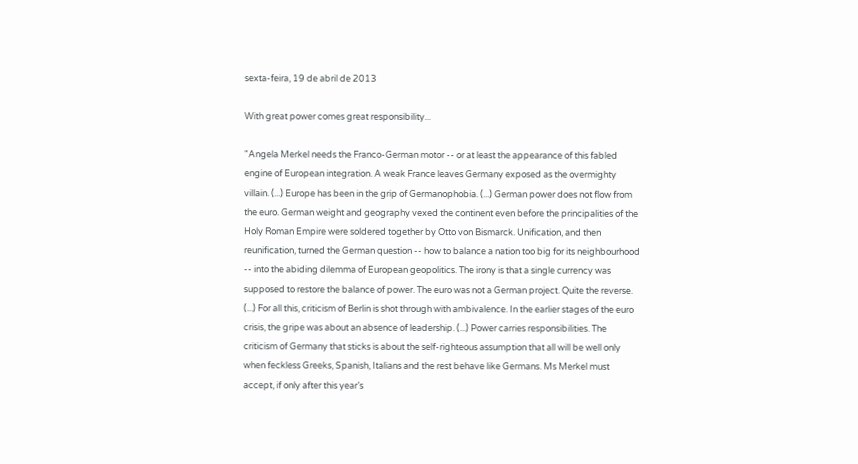sexta-feira, 19 de abril de 2013

With great power comes great responsibility...

"Angela Merkel needs the Franco-German motor -- or at least the appearance of this fabled engine of European integration. A weak France leaves Germany exposed as the overmighty villain. (...) Europe has been in the grip of Germanophobia. (...) German power does not flow from the euro. German weight and geography vexed the continent even before the principalities of the Holy Roman Empire were soldered together by Otto von Bismarck. Unification, and then reunification, turned the German question -- how to balance a nation too big for its neighbourhood -- into the abiding dilemma of European geopolitics. The irony is that a single currency was supposed to restore the balance of power. The euro was not a German project. Quite the reverse. (...) For all this, criticism of Berlin is shot through with ambivalence. In the earlier stages of the euro crisis, the gripe was about an absence of leadership. (...) Power carries responsibilities. The criticism of Germany that sticks is about the self-righteous assumption that all will be well only when feckless Greeks, Spanish, Italians and the rest behave like Germans. Ms Merkel must accept, if only after this year’s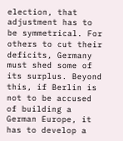election, that adjustment has to be symmetrical. For others to cut their deficits, Germany must shed some of its surplus. Beyond this, if Berlin is not to be accused of building a German Europe, it has to develop a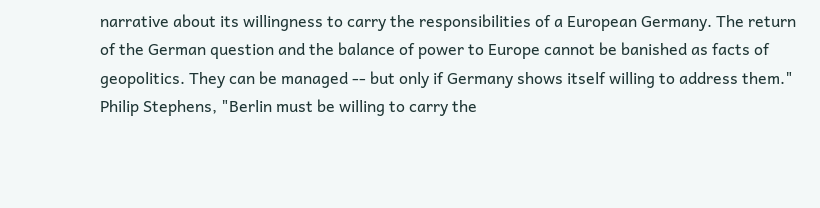narrative about its willingness to carry the responsibilities of a European Germany. The return of the German question and the balance of power to Europe cannot be banished as facts of geopolitics. They can be managed -- but only if Germany shows itself willing to address them."
Philip Stephens, "Berlin must be willing to carry the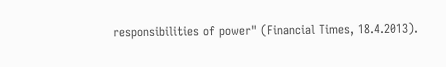responsibilities of power" (Financial Times, 18.4.2013).